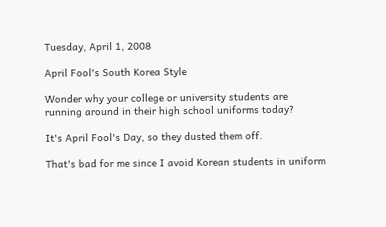Tuesday, April 1, 2008

April Fool's South Korea Style

Wonder why your college or university students are running around in their high school uniforms today?

It's April Fool's Day, so they dusted them off.

That's bad for me since I avoid Korean students in uniform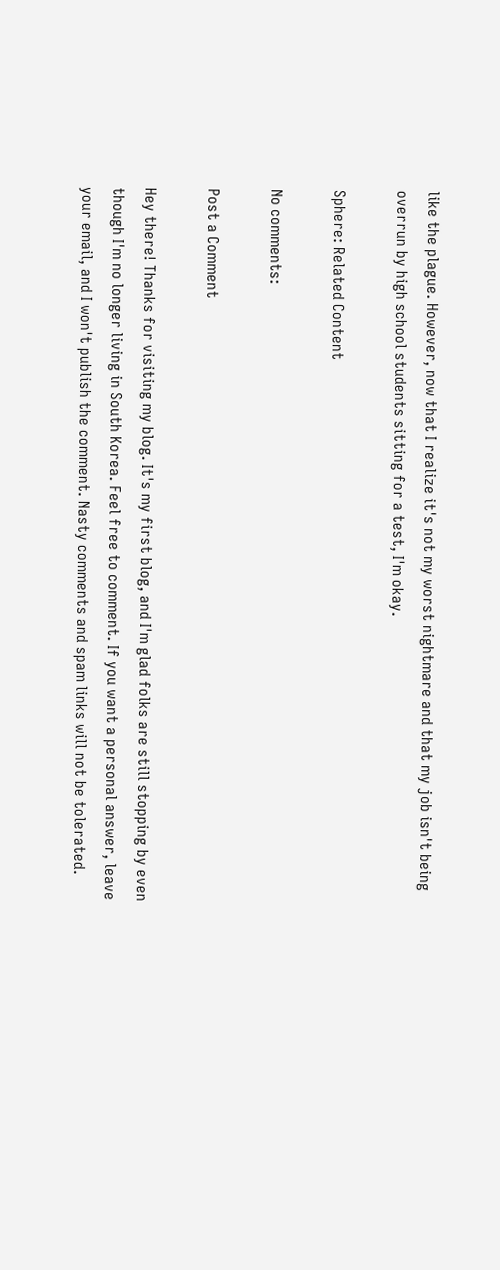like the plague. However, now that I realize it's not my worst nightmare and that my job isn't being overrun by high school students sitting for a test, I'm okay.

Sphere: Related Content

No comments:

Post a Comment

Hey there! Thanks for visiting my blog. It's my first blog, and I'm glad folks are still stopping by even though I'm no longer living in South Korea. Feel free to comment. If you want a personal answer, leave your email, and I won't publish the comment. Nasty comments and spam links will not be tolerated.